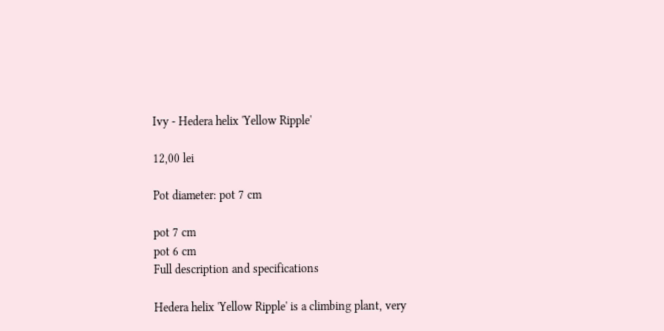Ivy - Hedera helix 'Yellow Ripple'

12,00 lei

Pot diameter: pot 7 cm

pot 7 cm
pot 6 cm
Full description and specifications

Hedera helix 'Yellow Ripple' is a climbing plant, very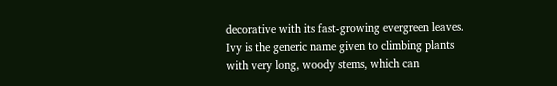decorative with its fast-growing evergreen leaves.
Ivy is the generic name given to climbing plants with very long, woody stems, which can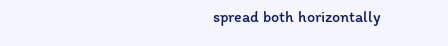spread both horizontally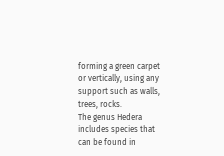forming a green carpet or vertically, using any support such as walls, trees, rocks.
The genus Hedera includes species that can be found in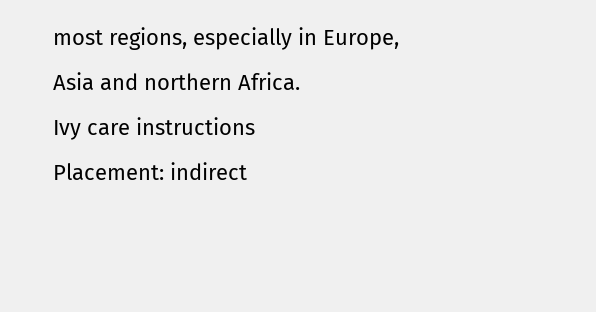most regions, especially in Europe, Asia and northern Africa.
Ivy care instructions
Placement: indirect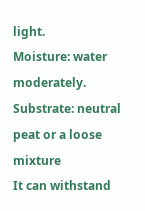light.
Moisture: water moderately.
Substrate: neutral peat or a loose mixture
It can withstand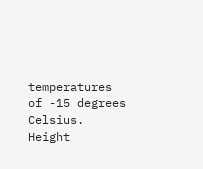temperatures of -15 degrees Celsius.
Height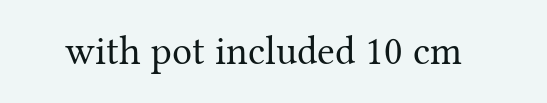with pot included 10 cm